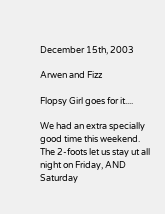December 15th, 2003

Arwen and Fizz

Flopsy Girl goes for it....

We had an extra specially good time this weekend. The 2-foots let us stay ut all night on Friday, AND Saturday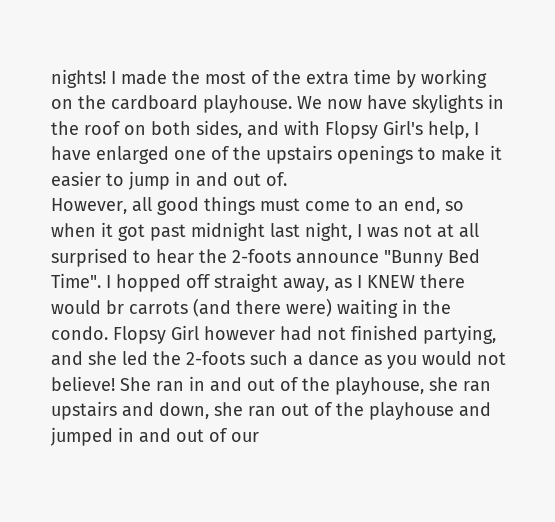nights! I made the most of the extra time by working on the cardboard playhouse. We now have skylights in the roof on both sides, and with Flopsy Girl's help, I have enlarged one of the upstairs openings to make it easier to jump in and out of.
However, all good things must come to an end, so when it got past midnight last night, I was not at all surprised to hear the 2-foots announce "Bunny Bed Time". I hopped off straight away, as I KNEW there would br carrots (and there were) waiting in the condo. Flopsy Girl however had not finished partying, and she led the 2-foots such a dance as you would not believe! She ran in and out of the playhouse, she ran upstairs and down, she ran out of the playhouse and jumped in and out of our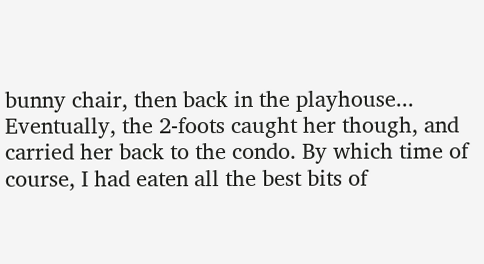bunny chair, then back in the playhouse... Eventually, the 2-foots caught her though, and carried her back to the condo. By which time of course, I had eaten all the best bits of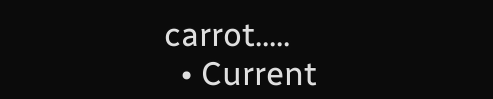carrot.....
  • Current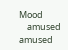Mood
    amused amused